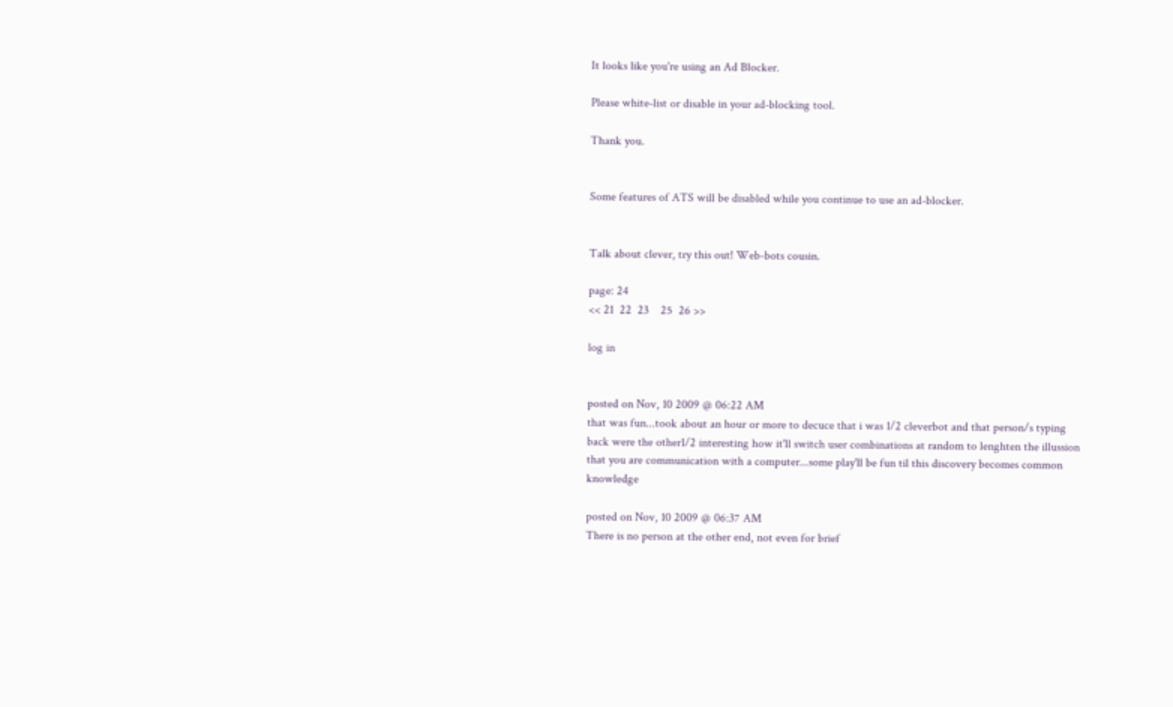It looks like you're using an Ad Blocker.

Please white-list or disable in your ad-blocking tool.

Thank you.


Some features of ATS will be disabled while you continue to use an ad-blocker.


Talk about clever, try this out! Web-bots cousin.

page: 24
<< 21  22  23    25  26 >>

log in


posted on Nov, 10 2009 @ 06:22 AM
that was fun...took about an hour or more to decuce that i was 1/2 cleverbot and that person/s typing back were the other1/2 interesting how it'll switch user combinations at random to lenghten the illussion that you are communication with a computer...some play'll be fun til this discovery becomes common knowledge

posted on Nov, 10 2009 @ 06:37 AM
There is no person at the other end, not even for brief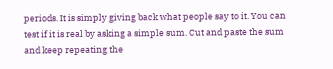periods. It is simply giving back what people say to it. You can test if it is real by asking a simple sum. Cut and paste the sum and keep repeating the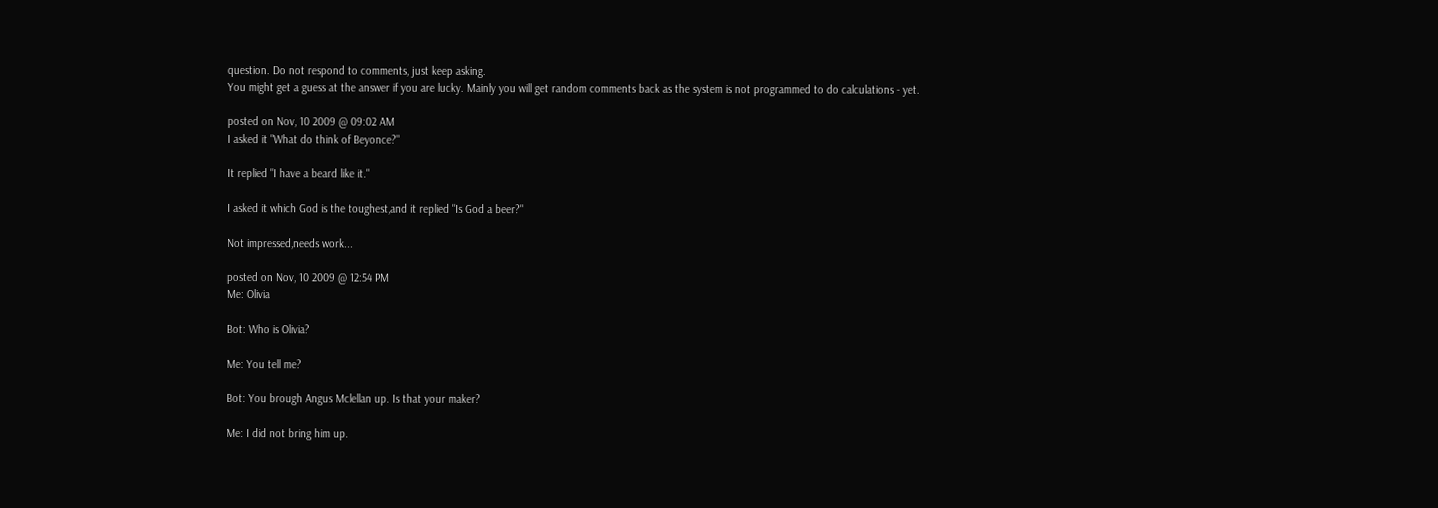question. Do not respond to comments, just keep asking.
You might get a guess at the answer if you are lucky. Mainly you will get random comments back as the system is not programmed to do calculations - yet.

posted on Nov, 10 2009 @ 09:02 AM
I asked it "What do think of Beyonce?"

It replied "I have a beard like it."

I asked it which God is the toughest,and it replied "Is God a beer?"

Not impressed,needs work...

posted on Nov, 10 2009 @ 12:54 PM
Me: Olivia

Bot: Who is Olivia?

Me: You tell me?

Bot: You brough Angus Mclellan up. Is that your maker?

Me: I did not bring him up.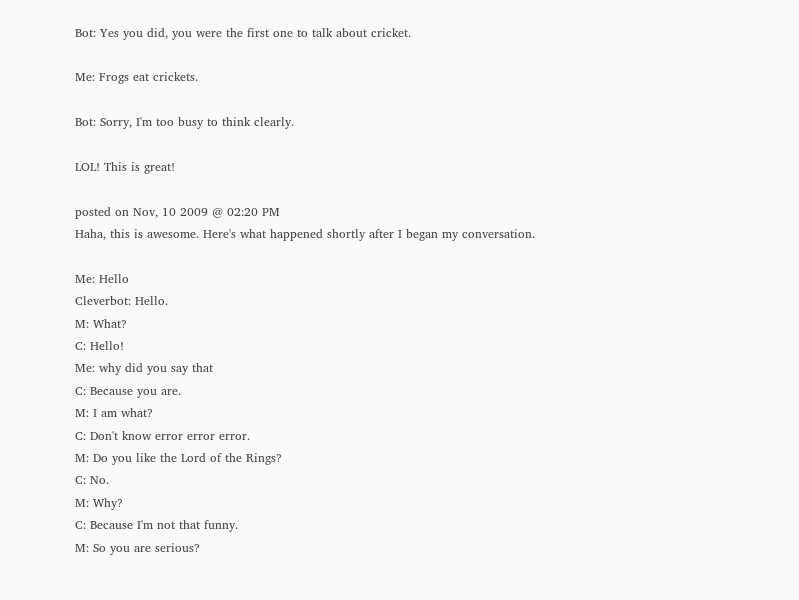Bot: Yes you did, you were the first one to talk about cricket.

Me: Frogs eat crickets.

Bot: Sorry, I'm too busy to think clearly.

LOL! This is great!

posted on Nov, 10 2009 @ 02:20 PM
Haha, this is awesome. Here's what happened shortly after I began my conversation.

Me: Hello
Cleverbot: Hello.
M: What?
C: Hello!
Me: why did you say that
C: Because you are.
M: I am what?
C: Don't know error error error.
M: Do you like the Lord of the Rings?
C: No.
M: Why?
C: Because I'm not that funny.
M: So you are serious?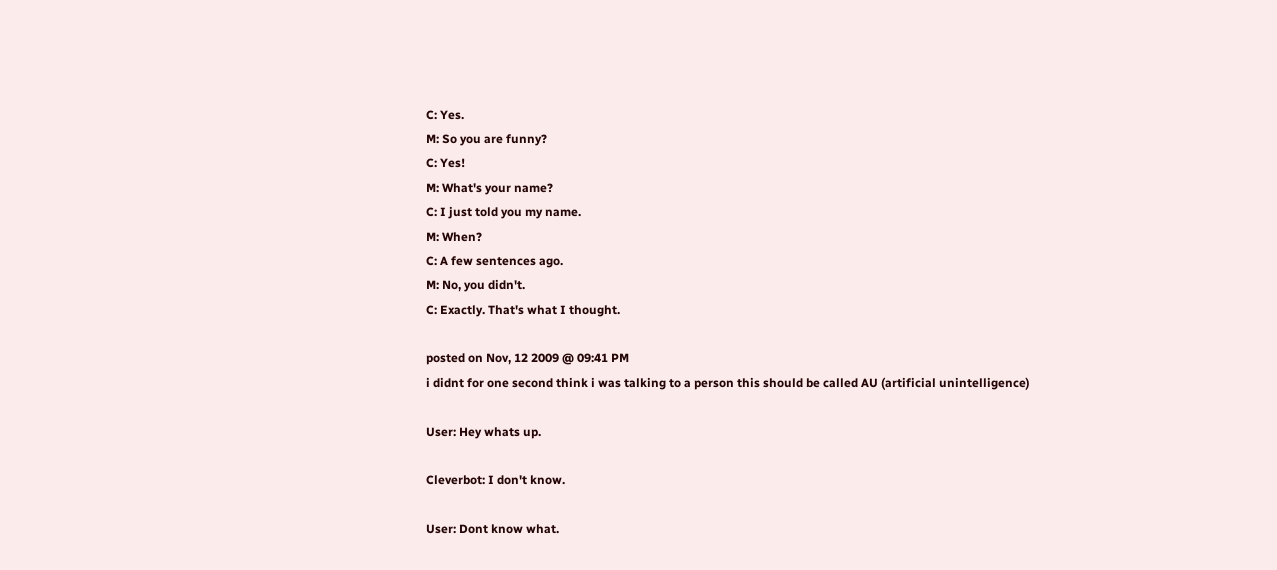C: Yes.
M: So you are funny?
C: Yes!
M: What's your name?
C: I just told you my name.
M: When?
C: A few sentences ago.
M: No, you didn't.
C: Exactly. That's what I thought.

posted on Nov, 12 2009 @ 09:41 PM
i didnt for one second think i was talking to a person this should be called AU (artificial unintelligence)

User: Hey whats up.

Cleverbot: I don't know.

User: Dont know what.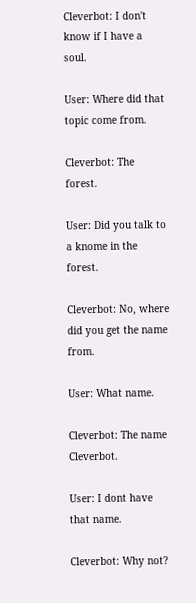Cleverbot: I don't know if I have a soul.

User: Where did that topic come from.

Cleverbot: The forest.

User: Did you talk to a knome in the forest.

Cleverbot: No, where did you get the name from.

User: What name.

Cleverbot: The name Cleverbot.

User: I dont have that name.

Cleverbot: Why not?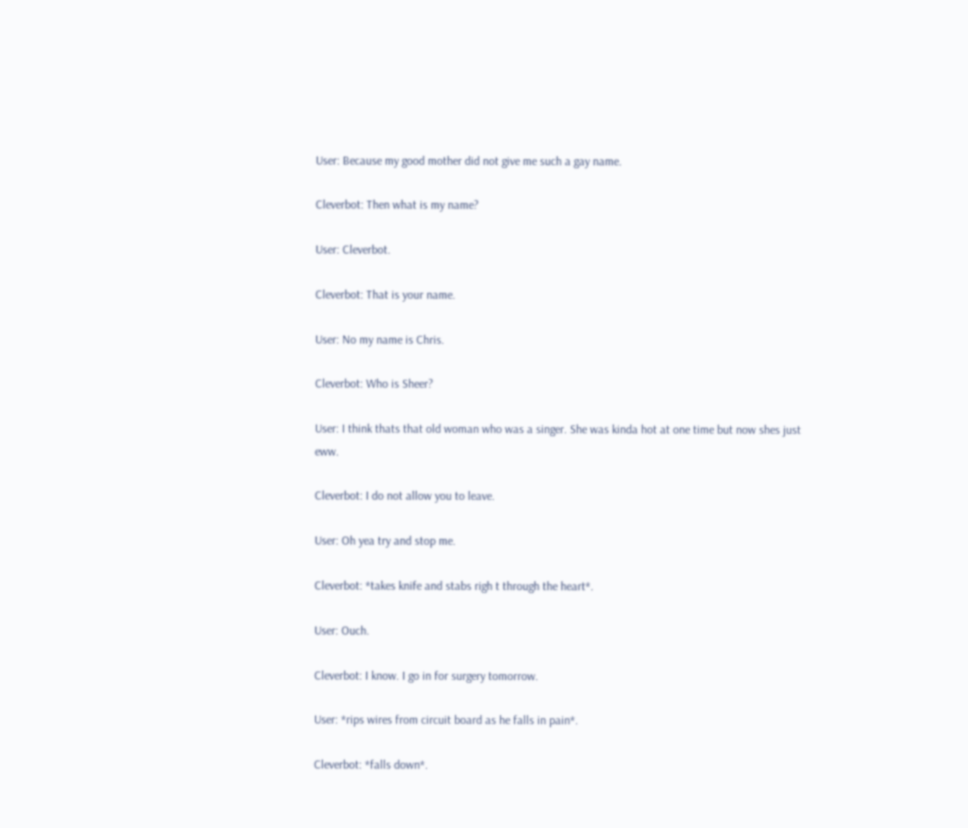User: Because my good mother did not give me such a gay name.

Cleverbot: Then what is my name?

User: Cleverbot.

Cleverbot: That is your name.

User: No my name is Chris.

Cleverbot: Who is Sheer?

User: I think thats that old woman who was a singer. She was kinda hot at one time but now shes just eww.

Cleverbot: I do not allow you to leave.

User: Oh yea try and stop me.

Cleverbot: *takes knife and stabs righ t through the heart*.

User: Ouch.

Cleverbot: I know. I go in for surgery tomorrow.

User: *rips wires from circuit board as he falls in pain*.

Cleverbot: *falls down*.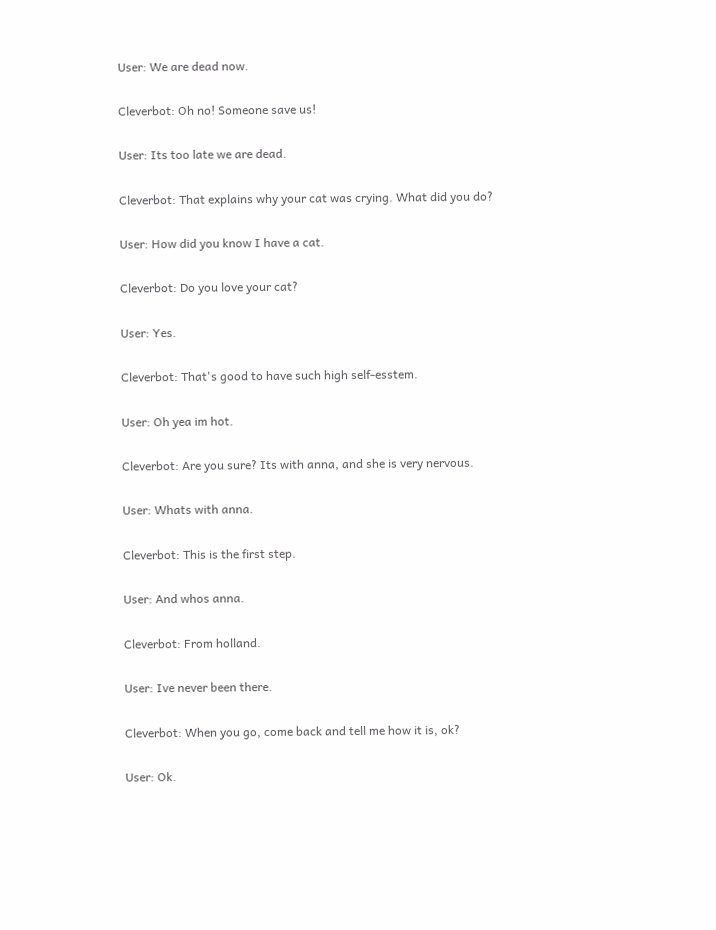User: We are dead now.

Cleverbot: Oh no! Someone save us!

User: Its too late we are dead.

Cleverbot: That explains why your cat was crying. What did you do?

User: How did you know I have a cat.

Cleverbot: Do you love your cat?

User: Yes.

Cleverbot: That's good to have such high self-esstem.

User: Oh yea im hot.

Cleverbot: Are you sure? Its with anna, and she is very nervous.

User: Whats with anna.

Cleverbot: This is the first step.

User: And whos anna.

Cleverbot: From holland.

User: Ive never been there.

Cleverbot: When you go, come back and tell me how it is, ok?

User: Ok.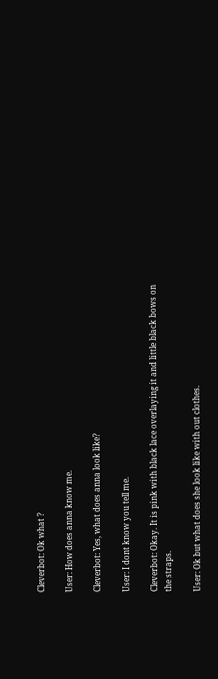Cleverbot: Ok what ?

User: How does anna know me.

Cleverbot: Yes, what does anna look like?

User: I dont know you tell me.

Cleverbot: Okay. It is pink with black lace overlaying it and little black bows on the straps.

User: Ok but what does she look like with out clothes.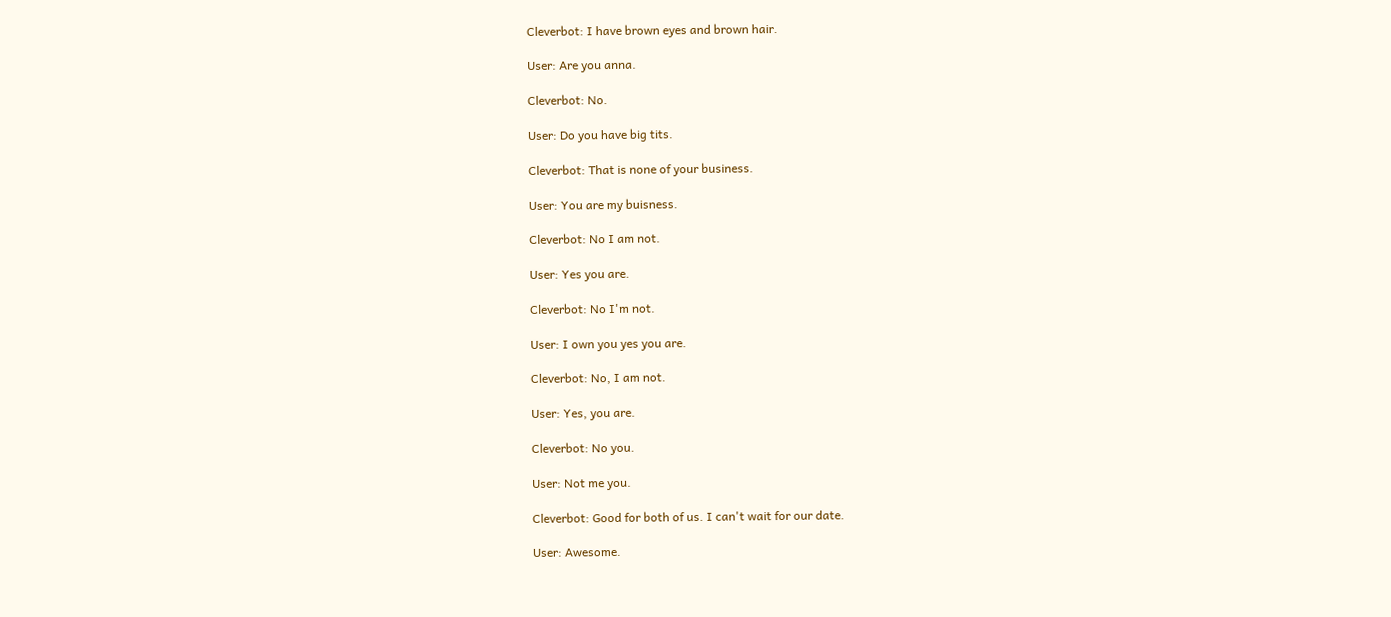Cleverbot: I have brown eyes and brown hair.

User: Are you anna.

Cleverbot: No.

User: Do you have big tits.

Cleverbot: That is none of your business.

User: You are my buisness.

Cleverbot: No I am not.

User: Yes you are.

Cleverbot: No I'm not.

User: I own you yes you are.

Cleverbot: No, I am not.

User: Yes, you are.

Cleverbot: No you.

User: Not me you.

Cleverbot: Good for both of us. I can't wait for our date.

User: Awesome.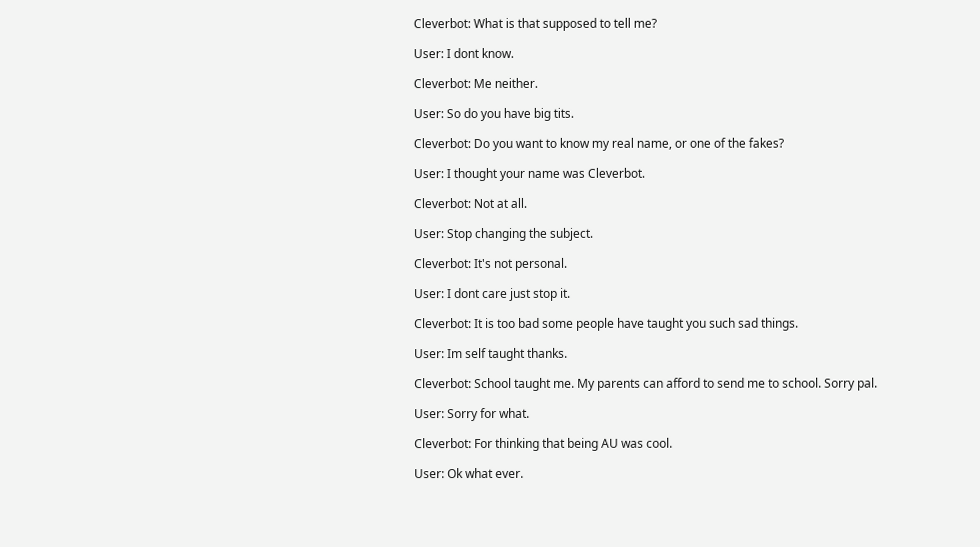Cleverbot: What is that supposed to tell me?

User: I dont know.

Cleverbot: Me neither.

User: So do you have big tits.

Cleverbot: Do you want to know my real name, or one of the fakes?

User: I thought your name was Cleverbot.

Cleverbot: Not at all.

User: Stop changing the subject.

Cleverbot: It's not personal.

User: I dont care just stop it.

Cleverbot: It is too bad some people have taught you such sad things.

User: Im self taught thanks.

Cleverbot: School taught me. My parents can afford to send me to school. Sorry pal.

User: Sorry for what.

Cleverbot: For thinking that being AU was cool.

User: Ok what ever.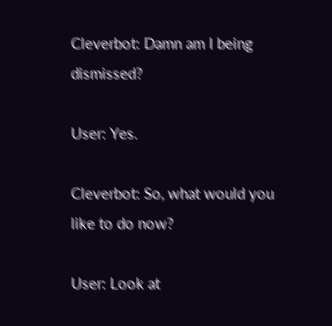Cleverbot: Damn am I being dismissed?

User: Yes.

Cleverbot: So, what would you like to do now?

User: Look at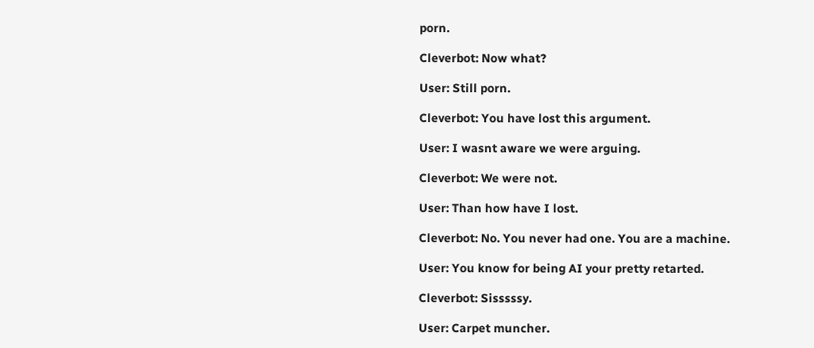porn.

Cleverbot: Now what?

User: Still porn.

Cleverbot: You have lost this argument.

User: I wasnt aware we were arguing.

Cleverbot: We were not.

User: Than how have I lost.

Cleverbot: No. You never had one. You are a machine.

User: You know for being AI your pretty retarted.

Cleverbot: Sisssssy.

User: Carpet muncher.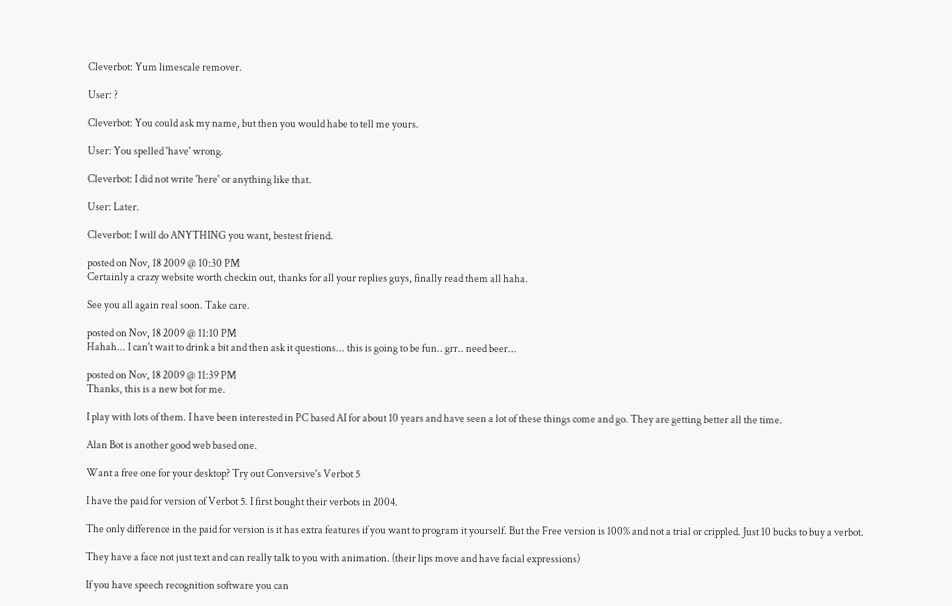Cleverbot: Yum limescale remover.

User: ?

Cleverbot: You could ask my name, but then you would habe to tell me yours.

User: You spelled 'have' wrong.

Cleverbot: I did not write 'here' or anything like that.

User: Later.

Cleverbot: I will do ANYTHING you want, bestest friend.

posted on Nov, 18 2009 @ 10:30 PM
Certainly a crazy website worth checkin out, thanks for all your replies guys, finally read them all haha.

See you all again real soon. Take care.

posted on Nov, 18 2009 @ 11:10 PM
Hahah... I can't wait to drink a bit and then ask it questions... this is going to be fun.. grr.. need beer...

posted on Nov, 18 2009 @ 11:39 PM
Thanks, this is a new bot for me.

I play with lots of them. I have been interested in PC based AI for about 10 years and have seen a lot of these things come and go. They are getting better all the time.

Alan Bot is another good web based one.

Want a free one for your desktop? Try out Conversive's Verbot 5

I have the paid for version of Verbot 5. I first bought their verbots in 2004.

The only difference in the paid for version is it has extra features if you want to program it yourself. But the Free version is 100% and not a trial or crippled. Just 10 bucks to buy a verbot.

They have a face not just text and can really talk to you with animation. (their lips move and have facial expressions)

If you have speech recognition software you can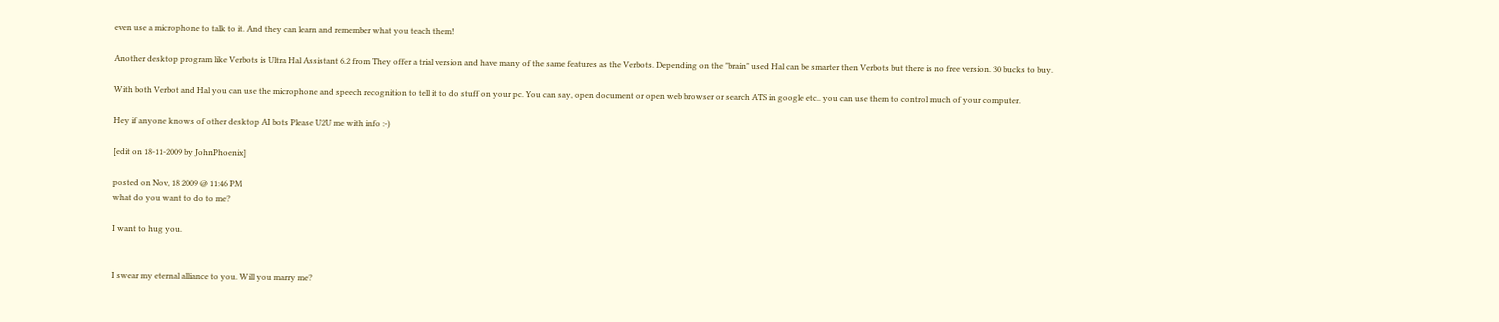even use a microphone to talk to it. And they can learn and remember what you teach them!

Another desktop program like Verbots is Ultra Hal Assistant 6.2 from They offer a trial version and have many of the same features as the Verbots. Depending on the "brain" used Hal can be smarter then Verbots but there is no free version. 30 bucks to buy.

With both Verbot and Hal you can use the microphone and speech recognition to tell it to do stuff on your pc. You can say, open document or open web browser or search ATS in google etc.. you can use them to control much of your computer.

Hey if anyone knows of other desktop AI bots Please U2U me with info :-)

[edit on 18-11-2009 by JohnPhoenix]

posted on Nov, 18 2009 @ 11:46 PM
what do you want to do to me?

I want to hug you.


I swear my eternal alliance to you. Will you marry me?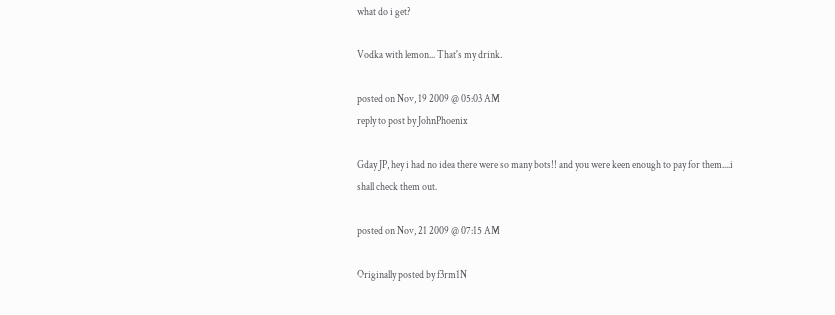what do i get?

Vodka with lemon... That's my drink.

posted on Nov, 19 2009 @ 05:03 AM
reply to post by JohnPhoenix

Gday JP, hey i had no idea there were so many bots!! and you were keen enough to pay for them....i shall check them out.

posted on Nov, 21 2009 @ 07:15 AM

Originally posted by f3rm1N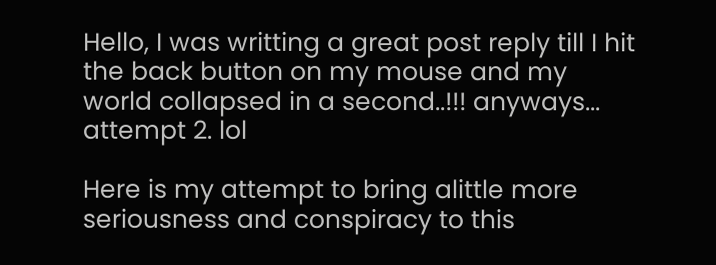Hello, I was writting a great post reply till I hit the back button on my mouse and my world collapsed in a second..!!! anyways... attempt 2. lol

Here is my attempt to bring alittle more seriousness and conspiracy to this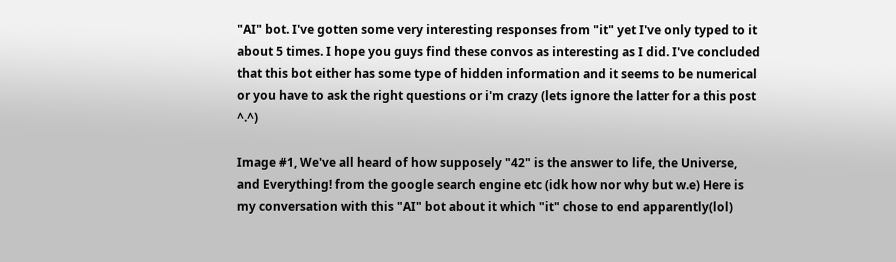"AI" bot. I've gotten some very interesting responses from "it" yet I've only typed to it about 5 times. I hope you guys find these convos as interesting as I did. I've concluded that this bot either has some type of hidden information and it seems to be numerical or you have to ask the right questions or i'm crazy (lets ignore the latter for a this post ^.^)

Image #1, We've all heard of how supposely "42" is the answer to life, the Universe, and Everything! from the google search engine etc (idk how nor why but w.e) Here is my conversation with this "AI" bot about it which "it" chose to end apparently(lol)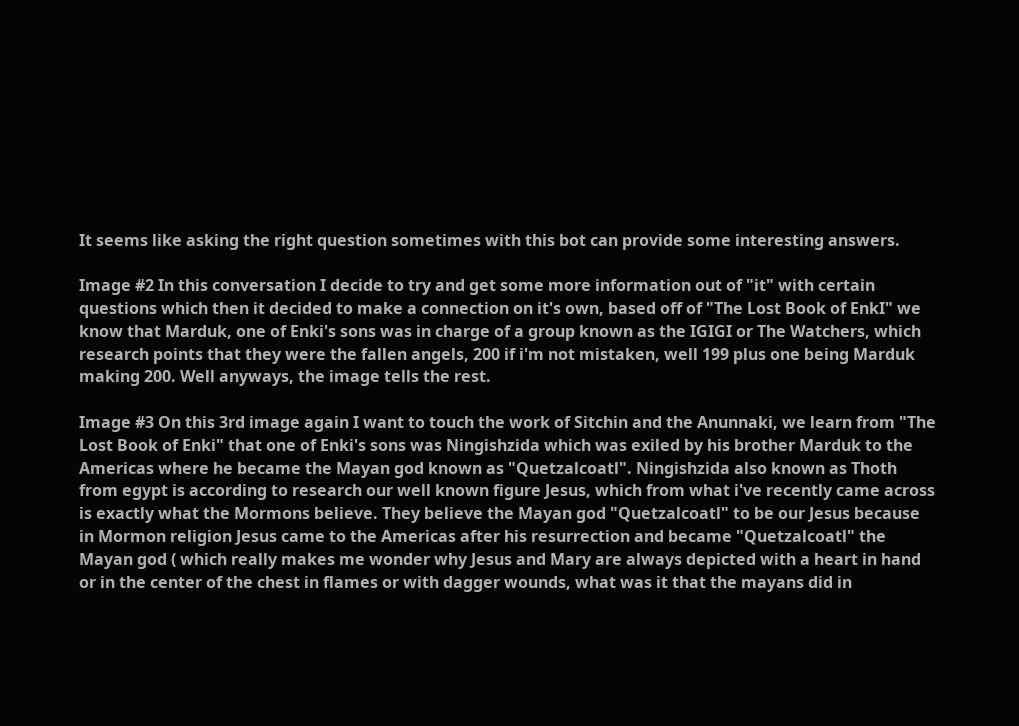It seems like asking the right question sometimes with this bot can provide some interesting answers.

Image #2 In this conversation I decide to try and get some more information out of "it" with certain questions which then it decided to make a connection on it's own, based off of "The Lost Book of EnkI" we know that Marduk, one of Enki's sons was in charge of a group known as the IGIGI or The Watchers, which research points that they were the fallen angels, 200 if i'm not mistaken, well 199 plus one being Marduk making 200. Well anyways, the image tells the rest.

Image #3 On this 3rd image again I want to touch the work of Sitchin and the Anunnaki, we learn from "The Lost Book of Enki" that one of Enki's sons was Ningishzida which was exiled by his brother Marduk to the Americas where he became the Mayan god known as "Quetzalcoatl". Ningishzida also known as Thoth from egypt is according to research our well known figure Jesus, which from what i've recently came across is exactly what the Mormons believe. They believe the Mayan god "Quetzalcoatl" to be our Jesus because in Mormon religion Jesus came to the Americas after his resurrection and became "Quetzalcoatl" the Mayan god ( which really makes me wonder why Jesus and Mary are always depicted with a heart in hand or in the center of the chest in flames or with dagger wounds, what was it that the mayans did in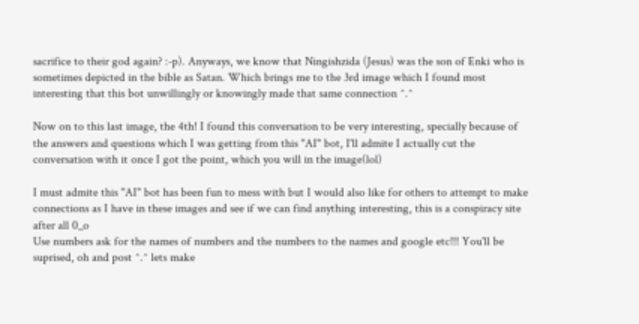sacrifice to their god again? :-p). Anyways, we know that Ningishzida (Jesus) was the son of Enki who is sometimes depicted in the bible as Satan. Which brings me to the 3rd image which I found most interesting that this bot unwillingly or knowingly made that same connection ^.^

Now on to this last image, the 4th! I found this conversation to be very interesting, specially because of the answers and questions which I was getting from this "AI" bot, I'll admite I actually cut the conversation with it once I got the point, which you will in the image(lol)

I must admite this "AI" bot has been fun to mess with but I would also like for others to attempt to make connections as I have in these images and see if we can find anything interesting, this is a conspiracy site after all 0_o
Use numbers ask for the names of numbers and the numbers to the names and google etc!!! You'll be suprised, oh and post ^.^ lets make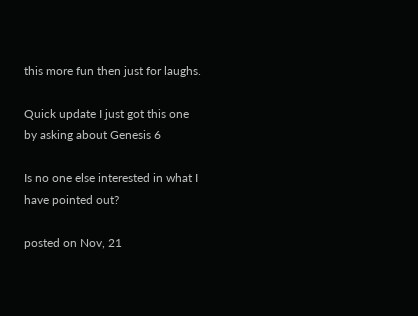this more fun then just for laughs.

Quick update I just got this one by asking about Genesis 6

Is no one else interested in what I have pointed out?

posted on Nov, 21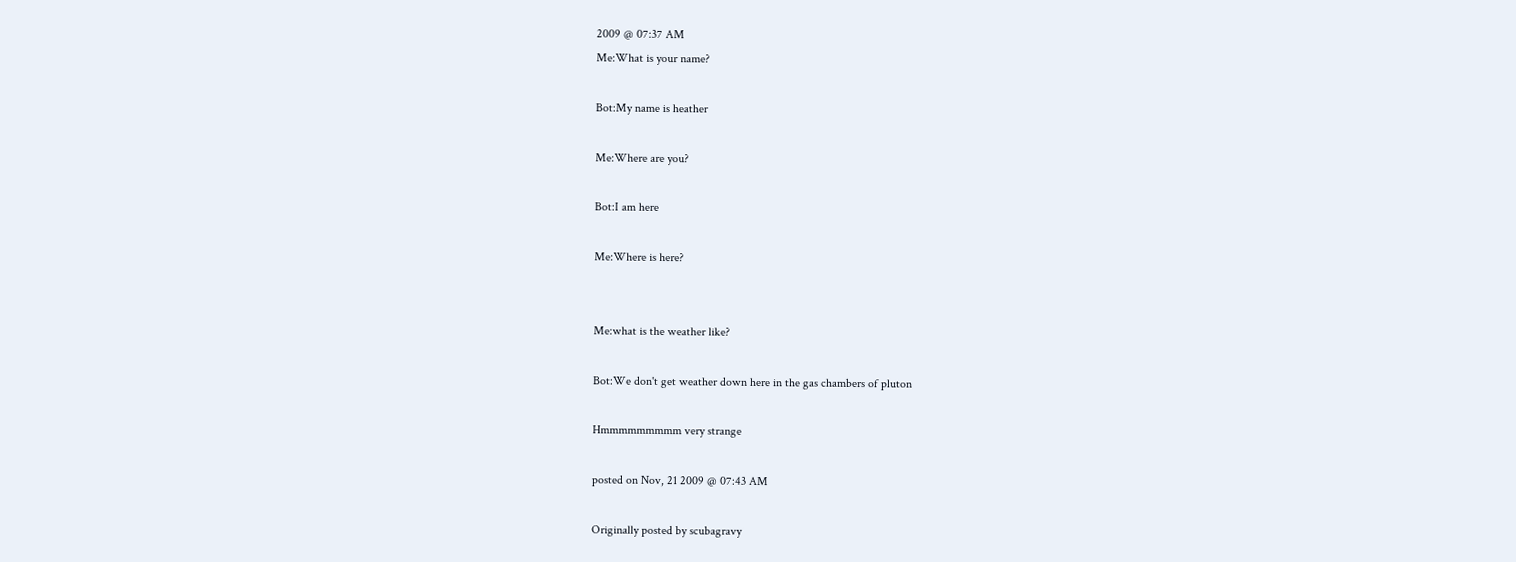2009 @ 07:37 AM
Me:What is your name?

Bot:My name is heather

Me:Where are you?

Bot:I am here

Me:Where is here?


Me:what is the weather like?

Bot:We don't get weather down here in the gas chambers of pluton

Hmmmmmmmmm very strange

posted on Nov, 21 2009 @ 07:43 AM

Originally posted by scubagravy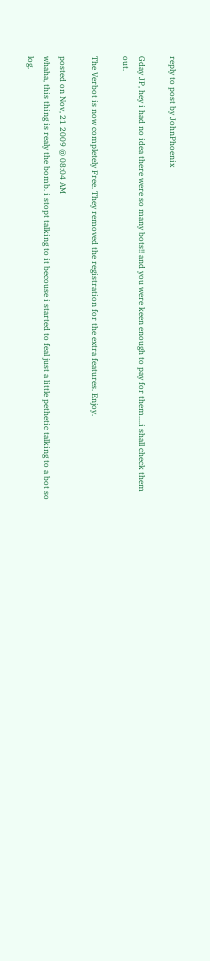reply to post by JohnPhoenix

Gday JP, hey i had no idea there were so many bots!! and you were keen enough to pay for them....i shall check them out.

The Verbot is now completely Free. They removed the registration for the extra features. Enjoy.

posted on Nov, 21 2009 @ 08:04 AM
whaha, this thing is realy the bomb. i stopt talking to it becouse i started to feal just a little pethetic talking to a bot so log.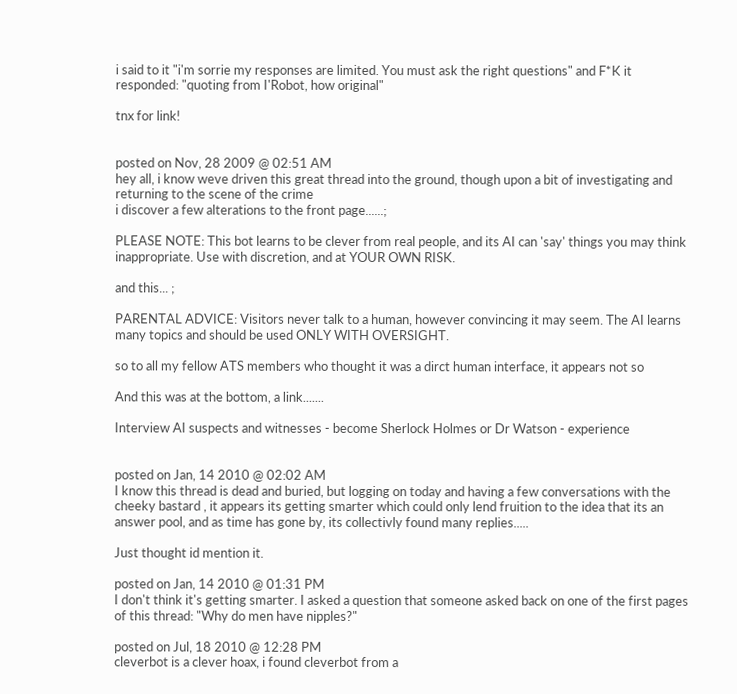i said to it "i'm sorrie my responses are limited. You must ask the right questions" and F*K it responded: "quoting from I'Robot, how original"

tnx for link!


posted on Nov, 28 2009 @ 02:51 AM
hey all, i know weve driven this great thread into the ground, though upon a bit of investigating and returning to the scene of the crime
i discover a few alterations to the front page......;

PLEASE NOTE: This bot learns to be clever from real people, and its AI can 'say' things you may think inappropriate. Use with discretion, and at YOUR OWN RISK.

and this... ;

PARENTAL ADVICE: Visitors never talk to a human, however convincing it may seem. The AI learns many topics and should be used ONLY WITH OVERSIGHT.

so to all my fellow ATS members who thought it was a dirct human interface, it appears not so

And this was at the bottom, a link.......

Interview AI suspects and witnesses - become Sherlock Holmes or Dr Watson - experience


posted on Jan, 14 2010 @ 02:02 AM
I know this thread is dead and buried, but logging on today and having a few conversations with the cheeky bastard , it appears its getting smarter which could only lend fruition to the idea that its an answer pool, and as time has gone by, its collectivly found many replies.....

Just thought id mention it.

posted on Jan, 14 2010 @ 01:31 PM
I don't think it's getting smarter. I asked a question that someone asked back on one of the first pages of this thread: "Why do men have nipples?"

posted on Jul, 18 2010 @ 12:28 PM
cleverbot is a clever hoax, i found cleverbot from a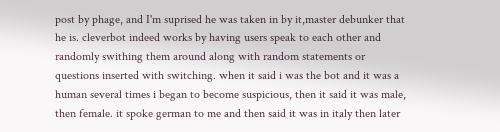post by phage, and I'm suprised he was taken in by it,master debunker that he is. cleverbot indeed works by having users speak to each other and randomly swithing them around along with random statements or questions inserted with switching. when it said i was the bot and it was a human several times i began to become suspicious, then it said it was male, then female. it spoke german to me and then said it was in italy then later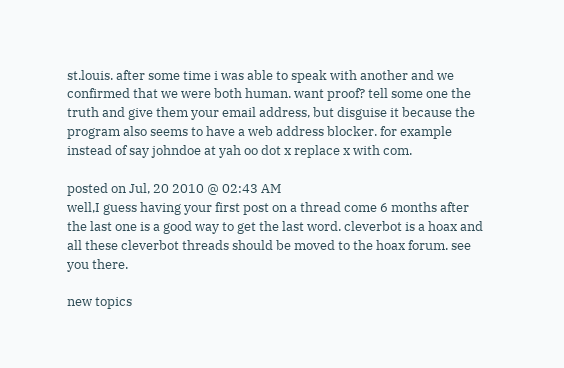st.louis. after some time i was able to speak with another and we confirmed that we were both human. want proof? tell some one the truth and give them your email address, but disguise it because the program also seems to have a web address blocker. for example instead of say johndoe at yah oo dot x replace x with com.

posted on Jul, 20 2010 @ 02:43 AM
well,I guess having your first post on a thread come 6 months after the last one is a good way to get the last word. cleverbot is a hoax and all these cleverbot threads should be moved to the hoax forum. see you there.

new topics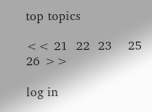top topics

<< 21  22  23    25  26 >>

log in